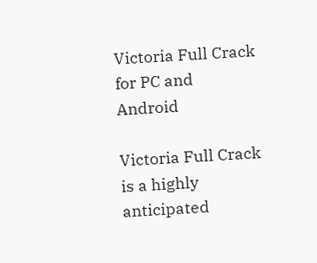Victoria Full Crack for PC and Android

Victoria Full Crack is a highly anticipated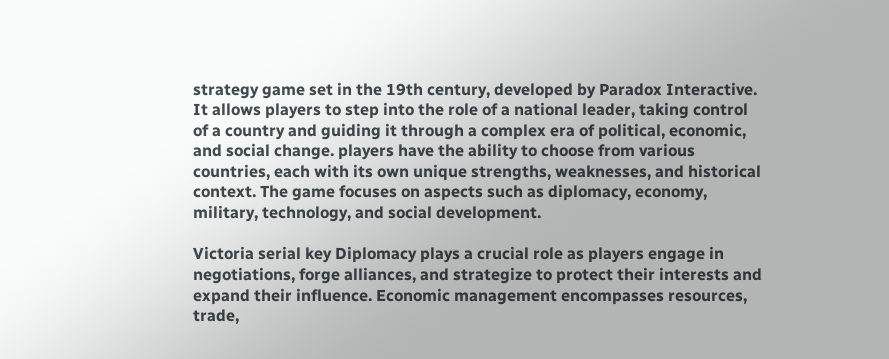strategy game set in the 19th century, developed by Paradox Interactive. It allows players to step into the role of a national leader, taking control of a country and guiding it through a complex era of political, economic, and social change. players have the ability to choose from various countries, each with its own unique strengths, weaknesses, and historical context. The game focuses on aspects such as diplomacy, economy, military, technology, and social development.

Victoria serial key Diplomacy plays a crucial role as players engage in negotiations, forge alliances, and strategize to protect their interests and expand their influence. Economic management encompasses resources, trade,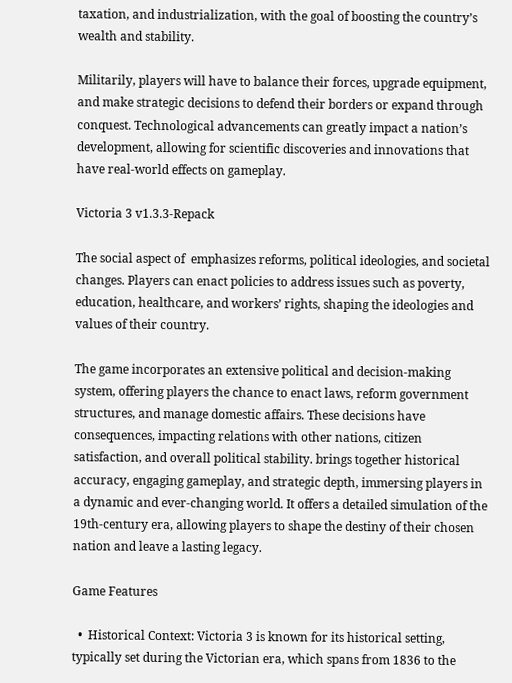taxation, and industrialization, with the goal of boosting the country’s wealth and stability.

Militarily, players will have to balance their forces, upgrade equipment, and make strategic decisions to defend their borders or expand through conquest. Technological advancements can greatly impact a nation’s development, allowing for scientific discoveries and innovations that have real-world effects on gameplay.

Victoria 3 v1.3.3-Repack

The social aspect of  emphasizes reforms, political ideologies, and societal changes. Players can enact policies to address issues such as poverty, education, healthcare, and workers’ rights, shaping the ideologies and values of their country.

The game incorporates an extensive political and decision-making system, offering players the chance to enact laws, reform government structures, and manage domestic affairs. These decisions have consequences, impacting relations with other nations, citizen satisfaction, and overall political stability. brings together historical accuracy, engaging gameplay, and strategic depth, immersing players in a dynamic and ever-changing world. It offers a detailed simulation of the 19th-century era, allowing players to shape the destiny of their chosen nation and leave a lasting legacy.

Game Features

  •  Historical Context: Victoria 3 is known for its historical setting, typically set during the Victorian era, which spans from 1836 to the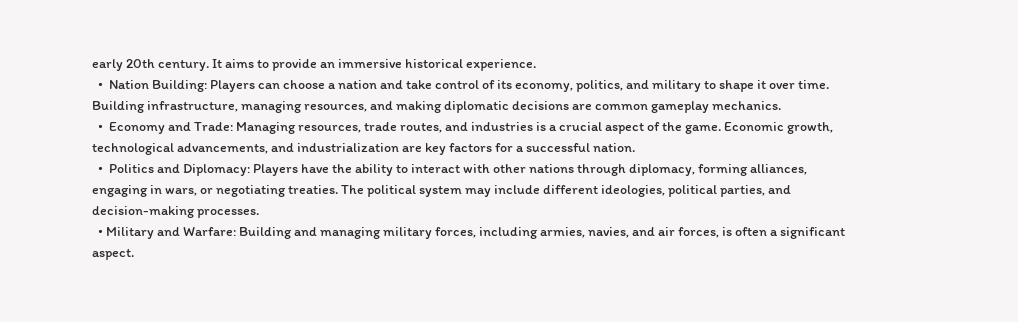early 20th century. It aims to provide an immersive historical experience.
  •  Nation Building: Players can choose a nation and take control of its economy, politics, and military to shape it over time. Building infrastructure, managing resources, and making diplomatic decisions are common gameplay mechanics.
  •  Economy and Trade: Managing resources, trade routes, and industries is a crucial aspect of the game. Economic growth, technological advancements, and industrialization are key factors for a successful nation.
  •  Politics and Diplomacy: Players have the ability to interact with other nations through diplomacy, forming alliances, engaging in wars, or negotiating treaties. The political system may include different ideologies, political parties, and decision-making processes.
  • Military and Warfare: Building and managing military forces, including armies, navies, and air forces, is often a significant aspect.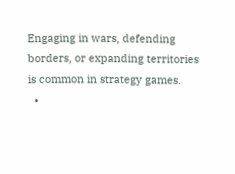Engaging in wars, defending borders, or expanding territories is common in strategy games.
  •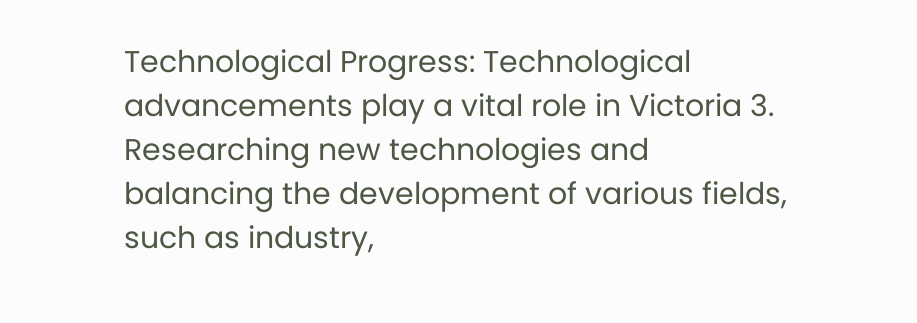Technological Progress: Technological advancements play a vital role in Victoria 3. Researching new technologies and balancing the development of various fields, such as industry,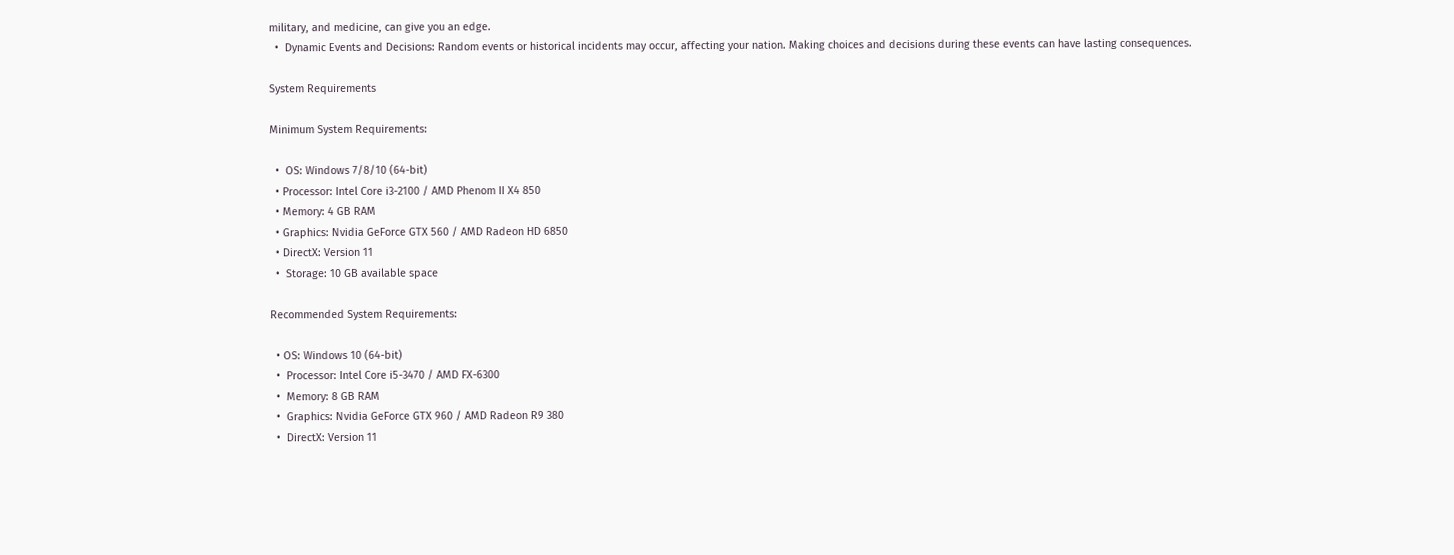military, and medicine, can give you an edge.
  •  Dynamic Events and Decisions: Random events or historical incidents may occur, affecting your nation. Making choices and decisions during these events can have lasting consequences.

System Requirements

Minimum System Requirements:

  •  OS: Windows 7/8/10 (64-bit)
  • Processor: Intel Core i3-2100 / AMD Phenom II X4 850
  • Memory: 4 GB RAM
  • Graphics: Nvidia GeForce GTX 560 / AMD Radeon HD 6850
  • DirectX: Version 11
  •  Storage: 10 GB available space

Recommended System Requirements:

  • OS: Windows 10 (64-bit)
  •  Processor: Intel Core i5-3470 / AMD FX-6300
  •  Memory: 8 GB RAM
  •  Graphics: Nvidia GeForce GTX 960 / AMD Radeon R9 380
  •  DirectX: Version 11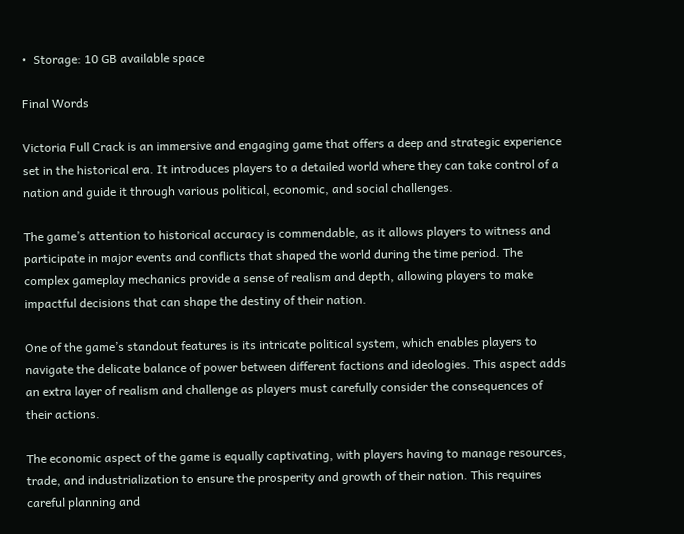•  Storage: 10 GB available space

Final Words

Victoria Full Crack is an immersive and engaging game that offers a deep and strategic experience set in the historical era. It introduces players to a detailed world where they can take control of a nation and guide it through various political, economic, and social challenges.

The game’s attention to historical accuracy is commendable, as it allows players to witness and participate in major events and conflicts that shaped the world during the time period. The complex gameplay mechanics provide a sense of realism and depth, allowing players to make impactful decisions that can shape the destiny of their nation.

One of the game’s standout features is its intricate political system, which enables players to navigate the delicate balance of power between different factions and ideologies. This aspect adds an extra layer of realism and challenge as players must carefully consider the consequences of their actions.

The economic aspect of the game is equally captivating, with players having to manage resources, trade, and industrialization to ensure the prosperity and growth of their nation. This requires careful planning and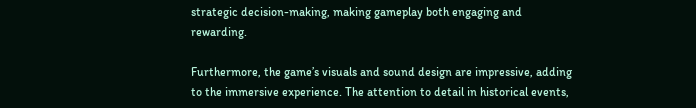strategic decision-making, making gameplay both engaging and rewarding.

Furthermore, the game’s visuals and sound design are impressive, adding to the immersive experience. The attention to detail in historical events,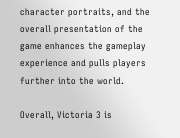character portraits, and the overall presentation of the game enhances the gameplay experience and pulls players further into the world.

Overall, Victoria 3 is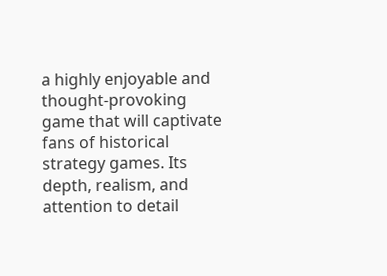a highly enjoyable and thought-provoking game that will captivate fans of historical strategy games. Its depth, realism, and attention to detail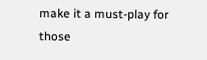make it a must-play for those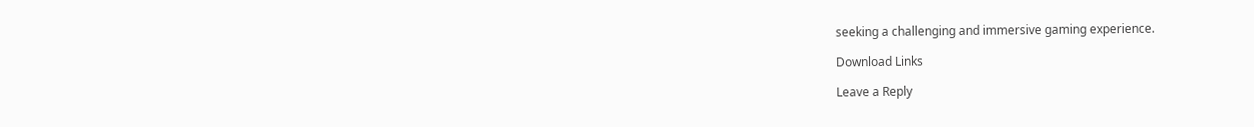seeking a challenging and immersive gaming experience.

Download Links

Leave a Reply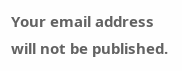Your email address will not be published.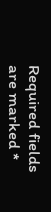Required fields are marked *